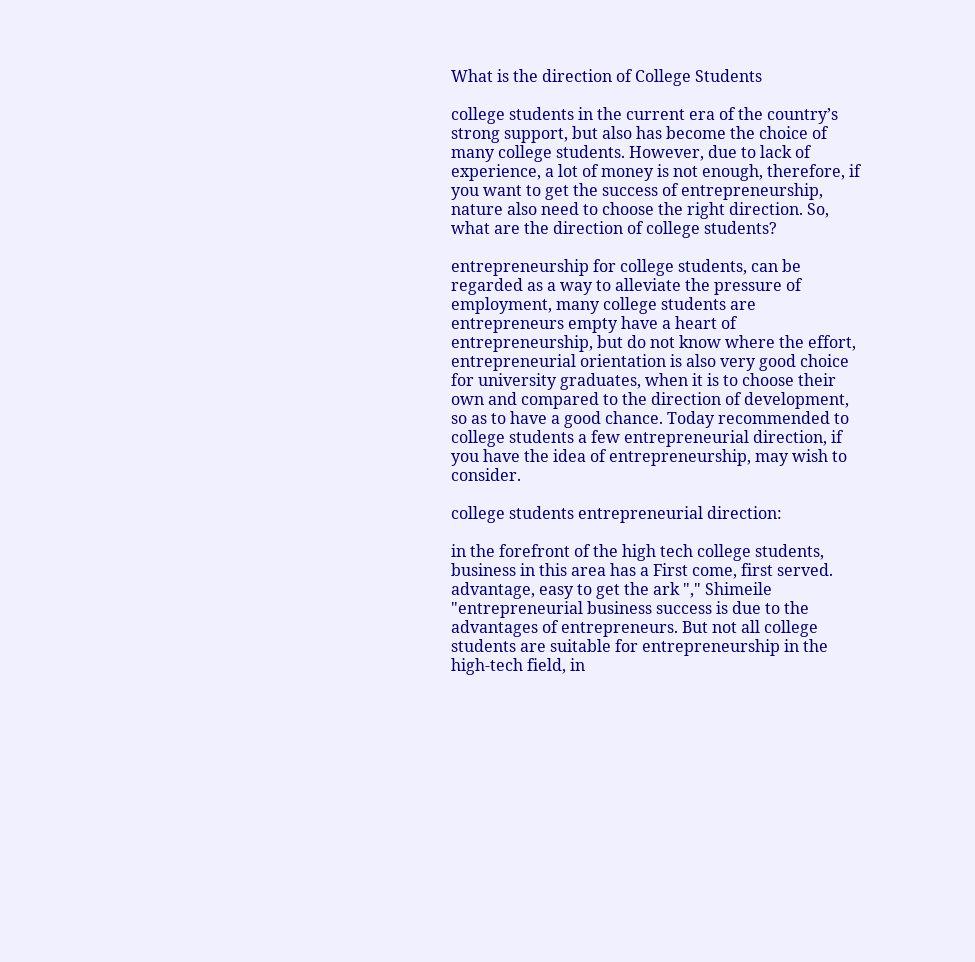What is the direction of College Students

college students in the current era of the country’s strong support, but also has become the choice of many college students. However, due to lack of experience, a lot of money is not enough, therefore, if you want to get the success of entrepreneurship, nature also need to choose the right direction. So, what are the direction of college students?

entrepreneurship for college students, can be regarded as a way to alleviate the pressure of employment, many college students are entrepreneurs empty have a heart of entrepreneurship, but do not know where the effort, entrepreneurial orientation is also very good choice for university graduates, when it is to choose their own and compared to the direction of development, so as to have a good chance. Today recommended to college students a few entrepreneurial direction, if you have the idea of entrepreneurship, may wish to consider.

college students entrepreneurial direction:

in the forefront of the high tech college students, business in this area has a First come, first served. advantage, easy to get the ark "," Shimeile "entrepreneurial business success is due to the advantages of entrepreneurs. But not all college students are suitable for entrepreneurship in the high-tech field, in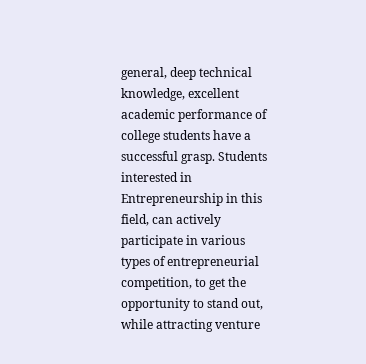general, deep technical knowledge, excellent academic performance of college students have a successful grasp. Students interested in Entrepreneurship in this field, can actively participate in various types of entrepreneurial competition, to get the opportunity to stand out, while attracting venture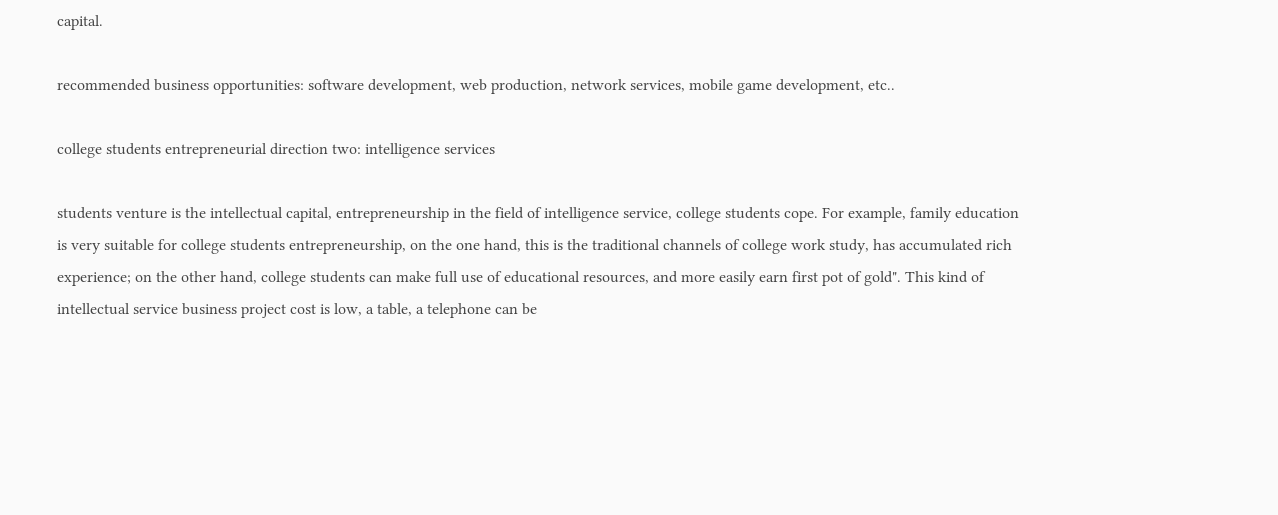capital.

recommended business opportunities: software development, web production, network services, mobile game development, etc..

college students entrepreneurial direction two: intelligence services

students venture is the intellectual capital, entrepreneurship in the field of intelligence service, college students cope. For example, family education is very suitable for college students entrepreneurship, on the one hand, this is the traditional channels of college work study, has accumulated rich experience; on the other hand, college students can make full use of educational resources, and more easily earn first pot of gold". This kind of intellectual service business project cost is low, a table, a telephone can be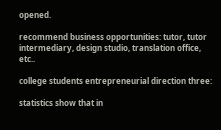opened.

recommend business opportunities: tutor, tutor intermediary, design studio, translation office, etc..

college students entrepreneurial direction three:

statistics show that in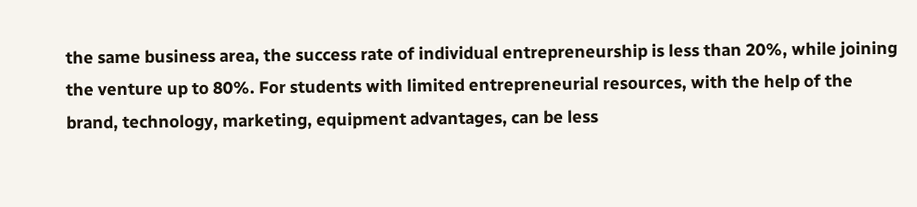the same business area, the success rate of individual entrepreneurship is less than 20%, while joining the venture up to 80%. For students with limited entrepreneurial resources, with the help of the brand, technology, marketing, equipment advantages, can be less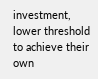investment, lower threshold to achieve their own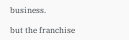business.

but the franchise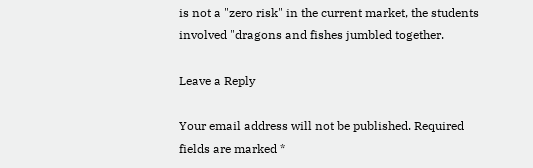is not a "zero risk" in the current market, the students involved "dragons and fishes jumbled together.

Leave a Reply

Your email address will not be published. Required fields are marked *